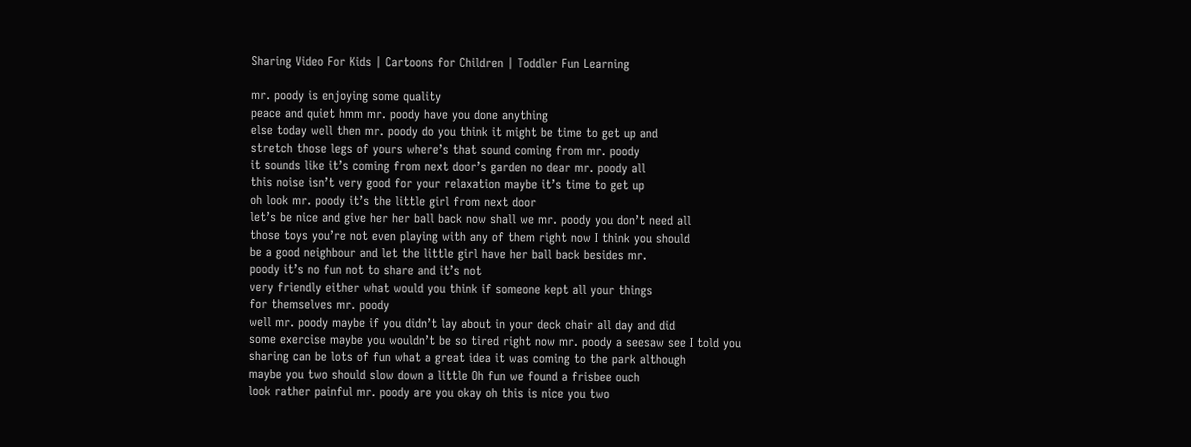Sharing Video For Kids | Cartoons for Children | Toddler Fun Learning

mr. poody is enjoying some quality
peace and quiet hmm mr. poody have you done anything
else today well then mr. poody do you think it might be time to get up and
stretch those legs of yours where’s that sound coming from mr. poody
it sounds like it’s coming from next door’s garden no dear mr. poody all
this noise isn’t very good for your relaxation maybe it’s time to get up
oh look mr. poody it’s the little girl from next door
let’s be nice and give her her ball back now shall we mr. poody you don’t need all
those toys you’re not even playing with any of them right now I think you should
be a good neighbour and let the little girl have her ball back besides mr.
poody it’s no fun not to share and it’s not
very friendly either what would you think if someone kept all your things
for themselves mr. poody
well mr. poody maybe if you didn’t lay about in your deck chair all day and did
some exercise maybe you wouldn’t be so tired right now mr. poody a seesaw see I told you
sharing can be lots of fun what a great idea it was coming to the park although
maybe you two should slow down a little Oh fun we found a frisbee ouch
look rather painful mr. poody are you okay oh this is nice you two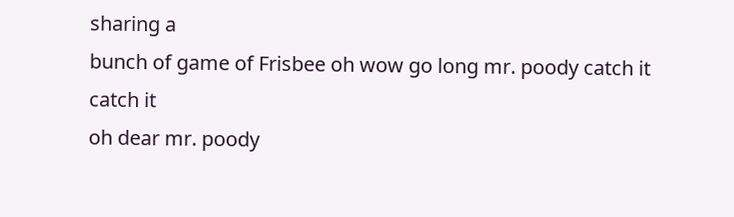sharing a
bunch of game of Frisbee oh wow go long mr. poody catch it catch it
oh dear mr. poody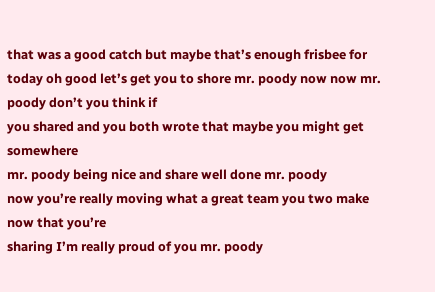that was a good catch but maybe that’s enough frisbee for
today oh good let’s get you to shore mr. poody now now mr. poody don’t you think if
you shared and you both wrote that maybe you might get somewhere
mr. poody being nice and share well done mr. poody
now you’re really moving what a great team you two make now that you’re
sharing I’m really proud of you mr. poody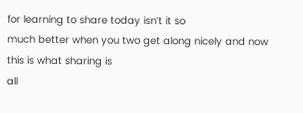for learning to share today isn’t it so
much better when you two get along nicely and now this is what sharing is
all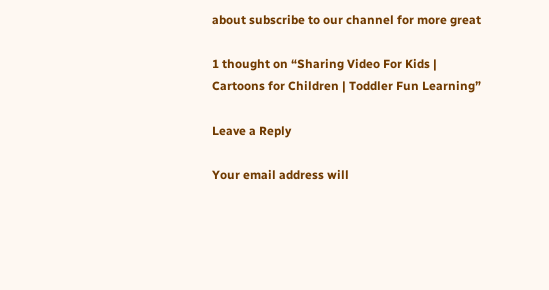about subscribe to our channel for more great

1 thought on “Sharing Video For Kids | Cartoons for Children | Toddler Fun Learning”

Leave a Reply

Your email address will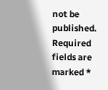not be published. Required fields are marked *